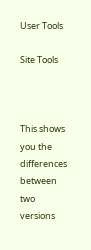User Tools

Site Tools



This shows you the differences between two versions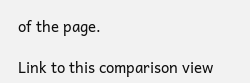of the page.

Link to this comparison view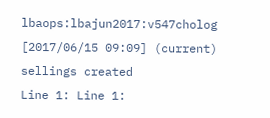lbaops:lbajun2017:v547cholog [2017/06/15 09:09] (current)
sellings created
Line 1: Line 1: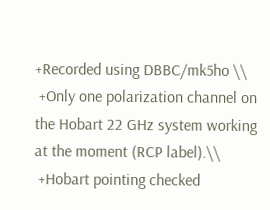+Recorded using DBBC/mk5ho \\
 +Only one polarization channel on the Hobart 22 GHz system working at the moment (RCP label).\\
 +Hobart pointing checked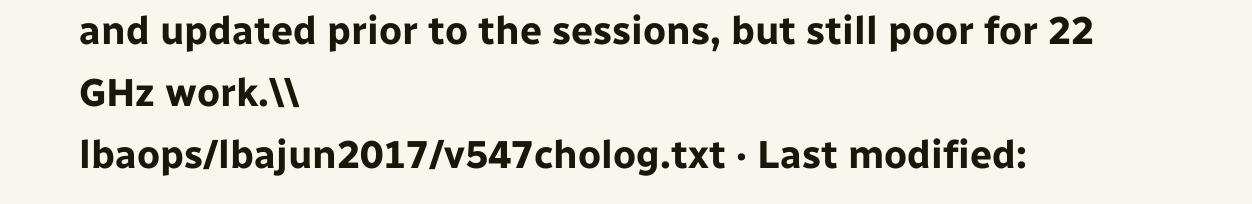and updated prior to the sessions, but still poor for 22 GHz work.\\
lbaops/lbajun2017/v547cholog.txt · Last modified: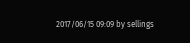2017/06/15 09:09 by sellings